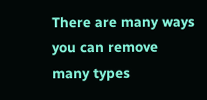There are many ways you can remove many types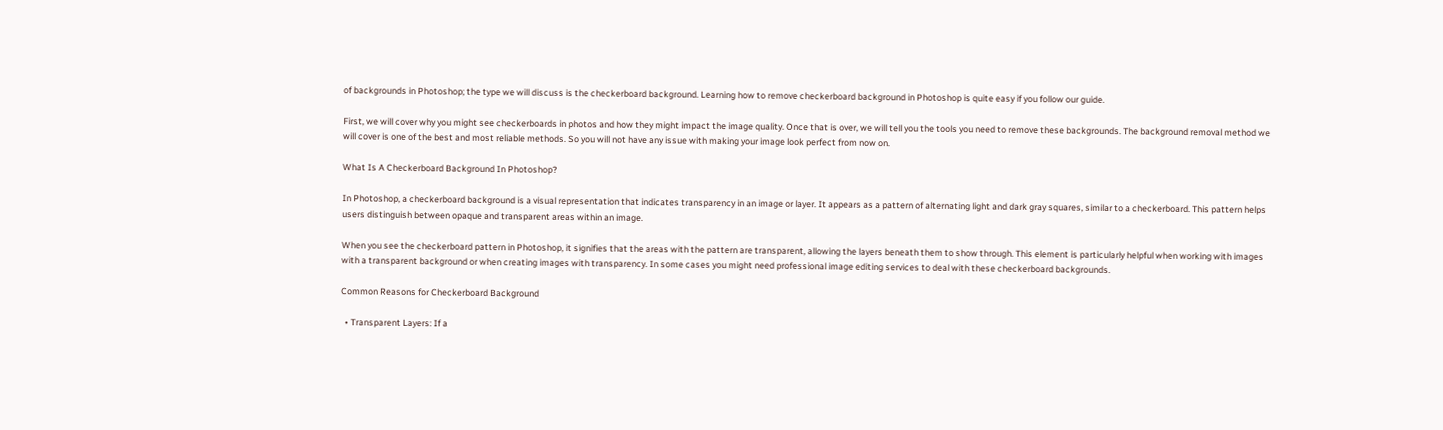of backgrounds in Photoshop; the type we will discuss is the checkerboard background. Learning how to remove checkerboard background in Photoshop is quite easy if you follow our guide.

First, we will cover why you might see checkerboards in photos and how they might impact the image quality. Once that is over, we will tell you the tools you need to remove these backgrounds. The background removal method we will cover is one of the best and most reliable methods. So you will not have any issue with making your image look perfect from now on.

What Is A Checkerboard Background In Photoshop?

In Photoshop, a checkerboard background is a visual representation that indicates transparency in an image or layer. It appears as a pattern of alternating light and dark gray squares, similar to a checkerboard. This pattern helps users distinguish between opaque and transparent areas within an image.

When you see the checkerboard pattern in Photoshop, it signifies that the areas with the pattern are transparent, allowing the layers beneath them to show through. This element is particularly helpful when working with images with a transparent background or when creating images with transparency. In some cases you might need professional image editing services to deal with these checkerboard backgrounds.

Common Reasons for Checkerboard Background

  • Transparent Layers: If a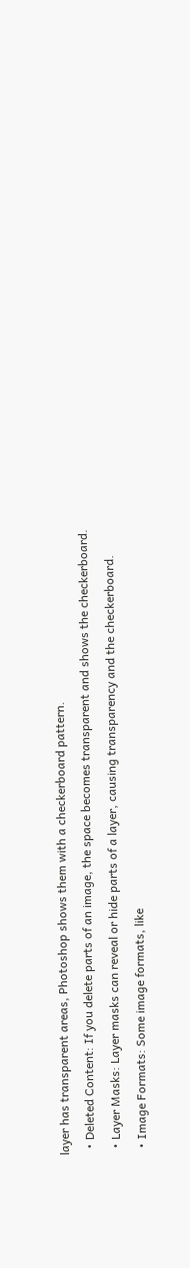layer has transparent areas, Photoshop shows them with a checkerboard pattern.
  • Deleted Content: If you delete parts of an image, the space becomes transparent and shows the checkerboard.
  • Layer Masks: Layer masks can reveal or hide parts of a layer, causing transparency and the checkerboard.
  • Image Formats: Some image formats, like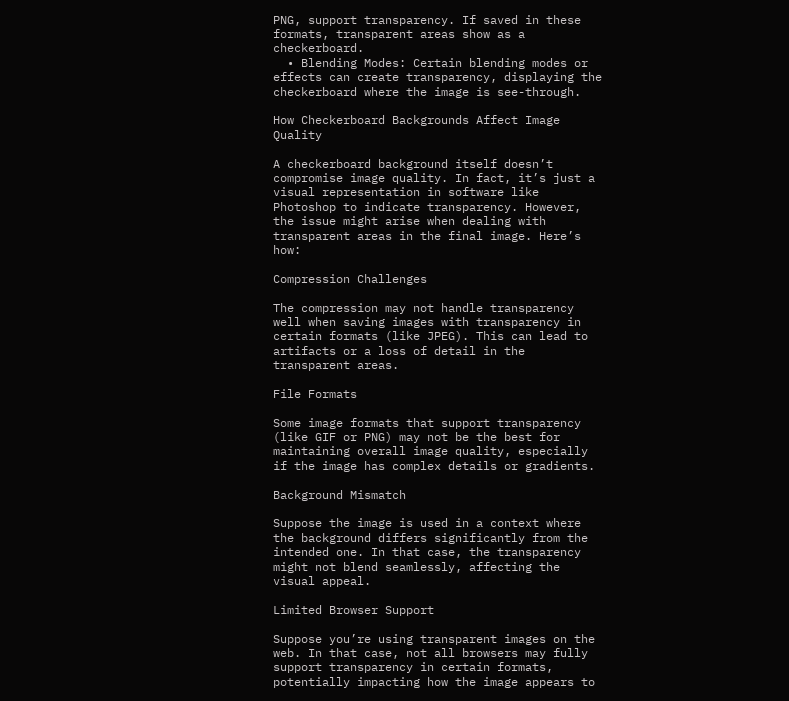PNG, support transparency. If saved in these formats, transparent areas show as a checkerboard.
  • Blending Modes: Certain blending modes or effects can create transparency, displaying the checkerboard where the image is see-through.

How Checkerboard Backgrounds Affect Image Quality

A checkerboard background itself doesn’t compromise image quality. In fact, it’s just a visual representation in software like Photoshop to indicate transparency. However, the issue might arise when dealing with transparent areas in the final image. Here’s how:

Compression Challenges

The compression may not handle transparency well when saving images with transparency in certain formats (like JPEG). This can lead to artifacts or a loss of detail in the transparent areas.

File Formats

Some image formats that support transparency (like GIF or PNG) may not be the best for maintaining overall image quality, especially if the image has complex details or gradients.

Background Mismatch

Suppose the image is used in a context where the background differs significantly from the intended one. In that case, the transparency might not blend seamlessly, affecting the visual appeal.

Limited Browser Support

Suppose you’re using transparent images on the web. In that case, not all browsers may fully support transparency in certain formats, potentially impacting how the image appears to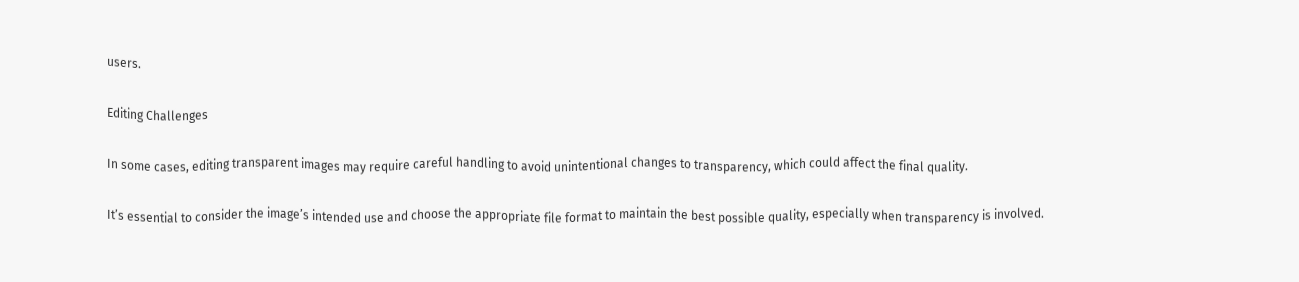users.

Editing Challenges

In some cases, editing transparent images may require careful handling to avoid unintentional changes to transparency, which could affect the final quality.

It’s essential to consider the image’s intended use and choose the appropriate file format to maintain the best possible quality, especially when transparency is involved.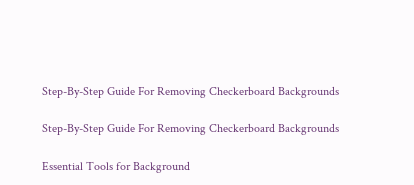Step-By-Step Guide For Removing Checkerboard Backgrounds

Step-By-Step Guide For Removing Checkerboard Backgrounds

Essential Tools for Background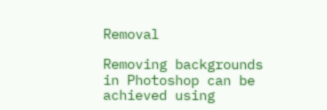Removal

Removing backgrounds in Photoshop can be achieved using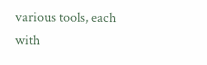various tools, each with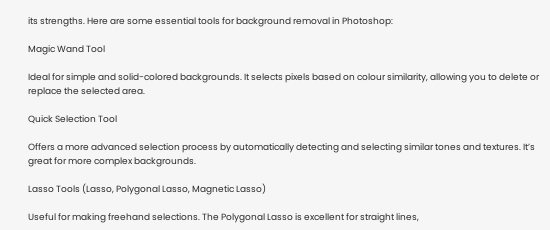its strengths. Here are some essential tools for background removal in Photoshop:

Magic Wand Tool

Ideal for simple and solid-colored backgrounds. It selects pixels based on colour similarity, allowing you to delete or replace the selected area.

Quick Selection Tool

Offers a more advanced selection process by automatically detecting and selecting similar tones and textures. It’s great for more complex backgrounds.

Lasso Tools (Lasso, Polygonal Lasso, Magnetic Lasso)

Useful for making freehand selections. The Polygonal Lasso is excellent for straight lines,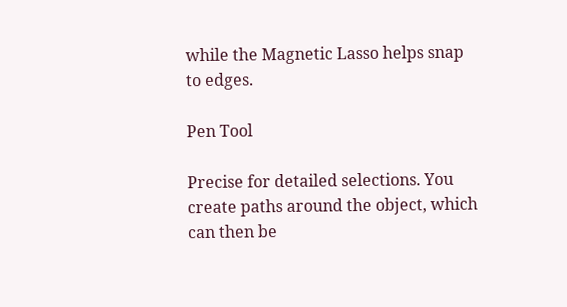while the Magnetic Lasso helps snap to edges.

Pen Tool

Precise for detailed selections. You create paths around the object, which can then be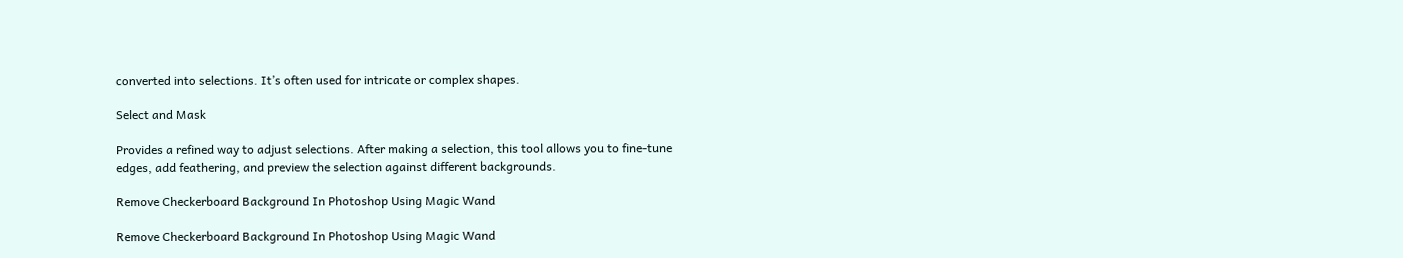converted into selections. It’s often used for intricate or complex shapes.

Select and Mask

Provides a refined way to adjust selections. After making a selection, this tool allows you to fine-tune edges, add feathering, and preview the selection against different backgrounds.

Remove Checkerboard Background In Photoshop Using Magic Wand

Remove Checkerboard Background In Photoshop Using Magic Wand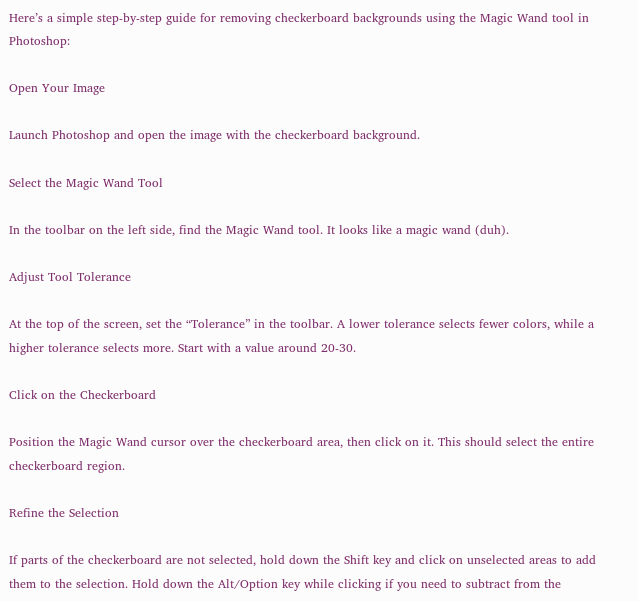Here’s a simple step-by-step guide for removing checkerboard backgrounds using the Magic Wand tool in Photoshop:

Open Your Image

Launch Photoshop and open the image with the checkerboard background.

Select the Magic Wand Tool

In the toolbar on the left side, find the Magic Wand tool. It looks like a magic wand (duh).

Adjust Tool Tolerance

At the top of the screen, set the “Tolerance” in the toolbar. A lower tolerance selects fewer colors, while a higher tolerance selects more. Start with a value around 20-30.

Click on the Checkerboard

Position the Magic Wand cursor over the checkerboard area, then click on it. This should select the entire checkerboard region.

Refine the Selection

If parts of the checkerboard are not selected, hold down the Shift key and click on unselected areas to add them to the selection. Hold down the Alt/Option key while clicking if you need to subtract from the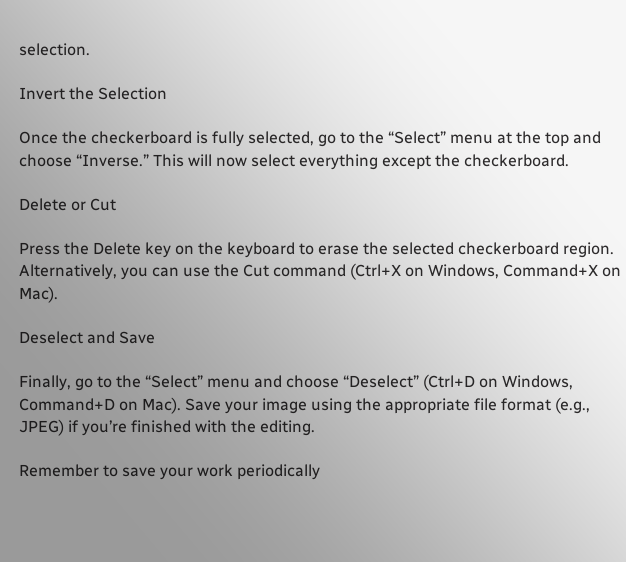selection.

Invert the Selection

Once the checkerboard is fully selected, go to the “Select” menu at the top and choose “Inverse.” This will now select everything except the checkerboard.

Delete or Cut

Press the Delete key on the keyboard to erase the selected checkerboard region. Alternatively, you can use the Cut command (Ctrl+X on Windows, Command+X on Mac).

Deselect and Save

Finally, go to the “Select” menu and choose “Deselect” (Ctrl+D on Windows, Command+D on Mac). Save your image using the appropriate file format (e.g., JPEG) if you’re finished with the editing.

Remember to save your work periodically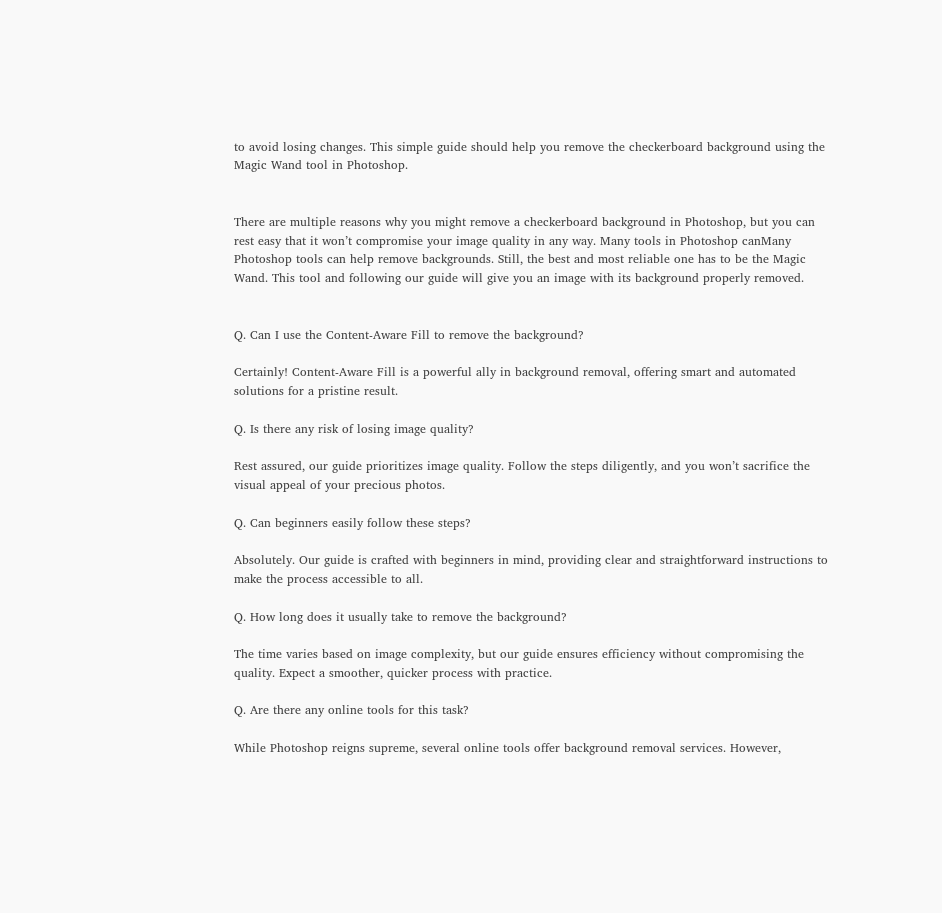to avoid losing changes. This simple guide should help you remove the checkerboard background using the Magic Wand tool in Photoshop.


There are multiple reasons why you might remove a checkerboard background in Photoshop, but you can rest easy that it won’t compromise your image quality in any way. Many tools in Photoshop canMany Photoshop tools can help remove backgrounds. Still, the best and most reliable one has to be the Magic Wand. This tool and following our guide will give you an image with its background properly removed.


Q. Can I use the Content-Aware Fill to remove the background?

Certainly! Content-Aware Fill is a powerful ally in background removal, offering smart and automated solutions for a pristine result.

Q. Is there any risk of losing image quality?

Rest assured, our guide prioritizes image quality. Follow the steps diligently, and you won’t sacrifice the visual appeal of your precious photos.

Q. Can beginners easily follow these steps?

Absolutely. Our guide is crafted with beginners in mind, providing clear and straightforward instructions to make the process accessible to all.

Q. How long does it usually take to remove the background?

The time varies based on image complexity, but our guide ensures efficiency without compromising the quality. Expect a smoother, quicker process with practice.

Q. Are there any online tools for this task?

While Photoshop reigns supreme, several online tools offer background removal services. However,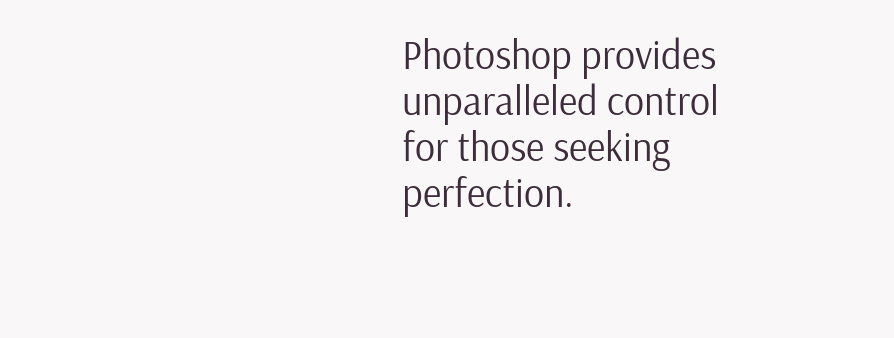Photoshop provides unparalleled control for those seeking perfection.